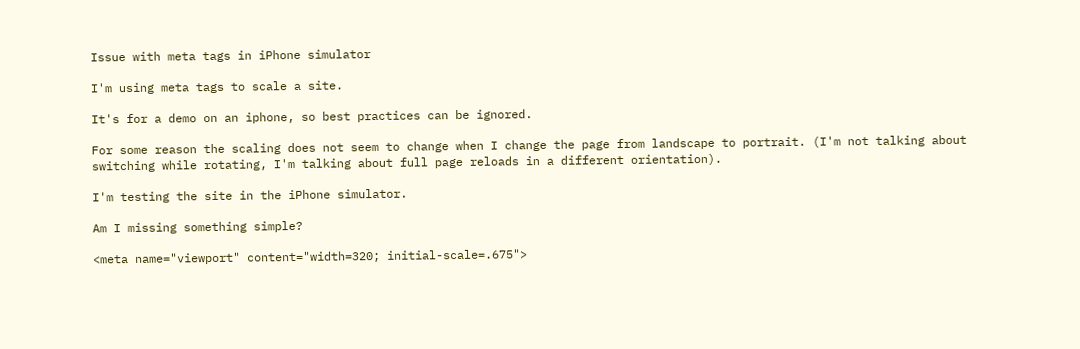Issue with meta tags in iPhone simulator

I'm using meta tags to scale a site.

It's for a demo on an iphone, so best practices can be ignored.

For some reason the scaling does not seem to change when I change the page from landscape to portrait. (I'm not talking about switching while rotating, I'm talking about full page reloads in a different orientation).

I'm testing the site in the iPhone simulator.

Am I missing something simple?

<meta name="viewport" content="width=320; initial-scale=.675">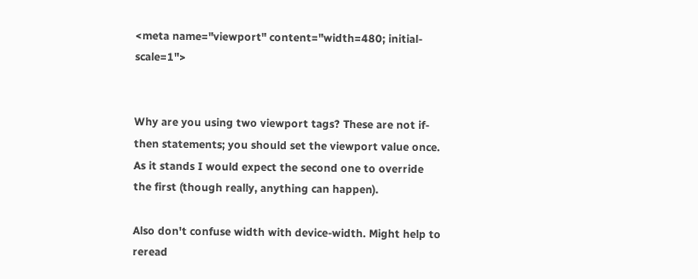<meta name="viewport" content="width=480; initial-scale=1">


Why are you using two viewport tags? These are not if-then statements; you should set the viewport value once. As it stands I would expect the second one to override the first (though really, anything can happen).

Also don't confuse width with device-width. Might help to reread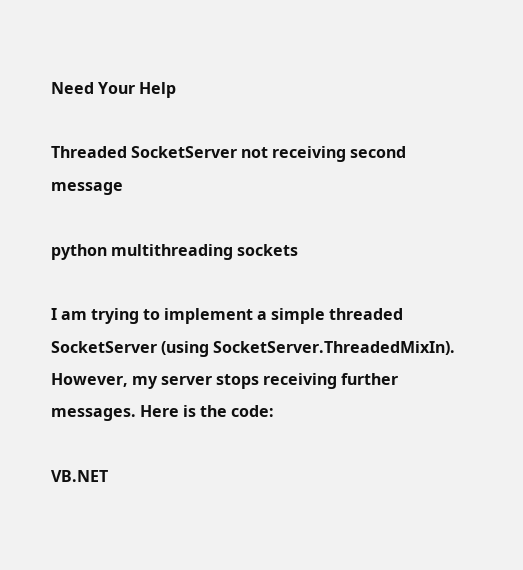Need Your Help

Threaded SocketServer not receiving second message

python multithreading sockets

I am trying to implement a simple threaded SocketServer (using SocketServer.ThreadedMixIn). However, my server stops receiving further messages. Here is the code:

VB.NET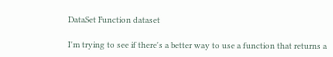DataSet Function dataset

I'm trying to see if there's a better way to use a function that returns a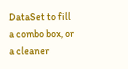DataSet to fill a combo box, or a cleaner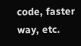code, faster way, etc.